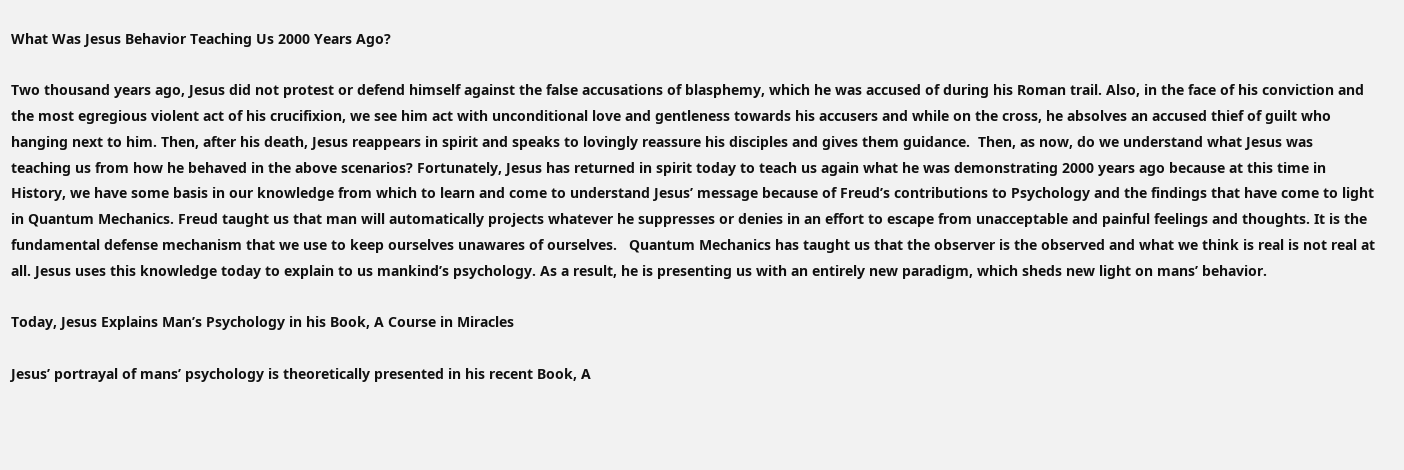What Was Jesus Behavior Teaching Us 2000 Years Ago?

Two thousand years ago, Jesus did not protest or defend himself against the false accusations of blasphemy, which he was accused of during his Roman trail. Also, in the face of his conviction and the most egregious violent act of his crucifixion, we see him act with unconditional love and gentleness towards his accusers and while on the cross, he absolves an accused thief of guilt who hanging next to him. Then, after his death, Jesus reappears in spirit and speaks to lovingly reassure his disciples and gives them guidance.  Then, as now, do we understand what Jesus was teaching us from how he behaved in the above scenarios? Fortunately, Jesus has returned in spirit today to teach us again what he was demonstrating 2000 years ago because at this time in History, we have some basis in our knowledge from which to learn and come to understand Jesus’ message because of Freud’s contributions to Psychology and the findings that have come to light in Quantum Mechanics. Freud taught us that man will automatically projects whatever he suppresses or denies in an effort to escape from unacceptable and painful feelings and thoughts. It is the fundamental defense mechanism that we use to keep ourselves unawares of ourselves.   Quantum Mechanics has taught us that the observer is the observed and what we think is real is not real at all. Jesus uses this knowledge today to explain to us mankind’s psychology. As a result, he is presenting us with an entirely new paradigm, which sheds new light on mans’ behavior.

Today, Jesus Explains Man’s Psychology in his Book, A Course in Miracles

Jesus’ portrayal of mans’ psychology is theoretically presented in his recent Book, A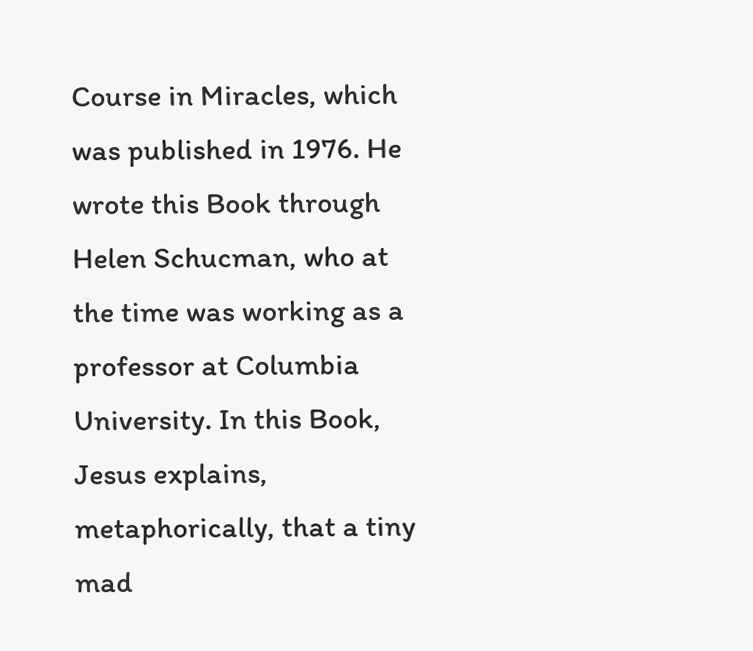Course in Miracles, which was published in 1976. He wrote this Book through Helen Schucman, who at the time was working as a professor at Columbia University. In this Book, Jesus explains, metaphorically, that a tiny mad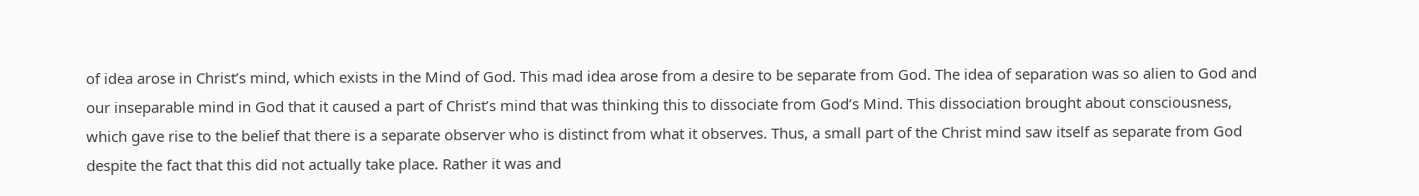of idea arose in Christ’s mind, which exists in the Mind of God. This mad idea arose from a desire to be separate from God. The idea of separation was so alien to God and our inseparable mind in God that it caused a part of Christ’s mind that was thinking this to dissociate from God’s Mind. This dissociation brought about consciousness, which gave rise to the belief that there is a separate observer who is distinct from what it observes. Thus, a small part of the Christ mind saw itself as separate from God despite the fact that this did not actually take place. Rather it was and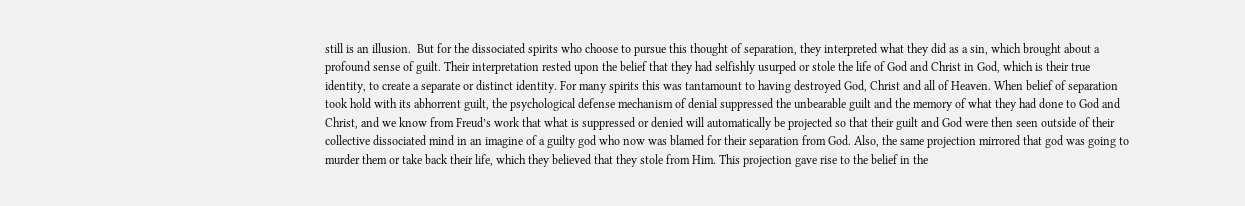still is an illusion.  But for the dissociated spirits who choose to pursue this thought of separation, they interpreted what they did as a sin, which brought about a profound sense of guilt. Their interpretation rested upon the belief that they had selfishly usurped or stole the life of God and Christ in God, which is their true identity, to create a separate or distinct identity. For many spirits this was tantamount to having destroyed God, Christ and all of Heaven. When belief of separation took hold with its abhorrent guilt, the psychological defense mechanism of denial suppressed the unbearable guilt and the memory of what they had done to God and Christ, and we know from Freud’s work that what is suppressed or denied will automatically be projected so that their guilt and God were then seen outside of their collective dissociated mind in an imagine of a guilty god who now was blamed for their separation from God. Also, the same projection mirrored that god was going to murder them or take back their life, which they believed that they stole from Him. This projection gave rise to the belief in the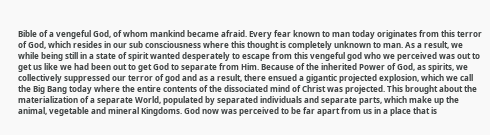Bible of a vengeful God, of whom mankind became afraid. Every fear known to man today originates from this terror of God, which resides in our sub consciousness where this thought is completely unknown to man. As a result, we while being still in a state of spirit wanted desperately to escape from this vengeful god who we perceived was out to get us like we had been out to get God to separate from Him. Because of the inherited Power of God, as spirits, we collectively suppressed our terror of god and as a result, there ensued a gigantic projected explosion, which we call the Big Bang today where the entire contents of the dissociated mind of Christ was projected. This brought about the materialization of a separate World, populated by separated individuals and separate parts, which make up the animal, vegetable and mineral Kingdoms. God now was perceived to be far apart from us in a place that is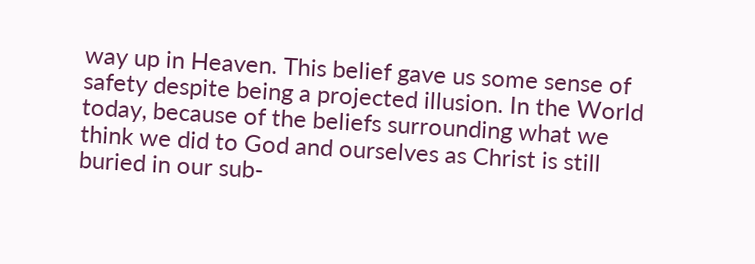way up in Heaven. This belief gave us some sense of safety despite being a projected illusion. In the World today, because of the beliefs surrounding what we think we did to God and ourselves as Christ is still buried in our sub-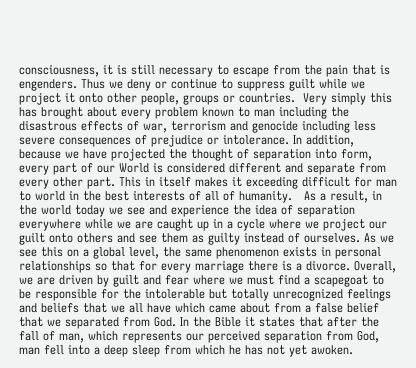consciousness, it is still necessary to escape from the pain that is engenders. Thus we deny or continue to suppress guilt while we project it onto other people, groups or countries.  Very simply this has brought about every problem known to man including the disastrous effects of war, terrorism and genocide including less severe consequences of prejudice or intolerance. In addition, because we have projected the thought of separation into form, every part of our World is considered different and separate from every other part. This in itself makes it exceeding difficult for man to world in the best interests of all of humanity.   As a result, in the world today we see and experience the idea of separation everywhere while we are caught up in a cycle where we project our guilt onto others and see them as guilty instead of ourselves. As we see this on a global level, the same phenomenon exists in personal relationships so that for every marriage there is a divorce. Overall, we are driven by guilt and fear where we must find a scapegoat to be responsible for the intolerable but totally unrecognized feelings and beliefs that we all have which came about from a false belief that we separated from God. In the Bible it states that after the fall of man, which represents our perceived separation from God, man fell into a deep sleep from which he has not yet awoken.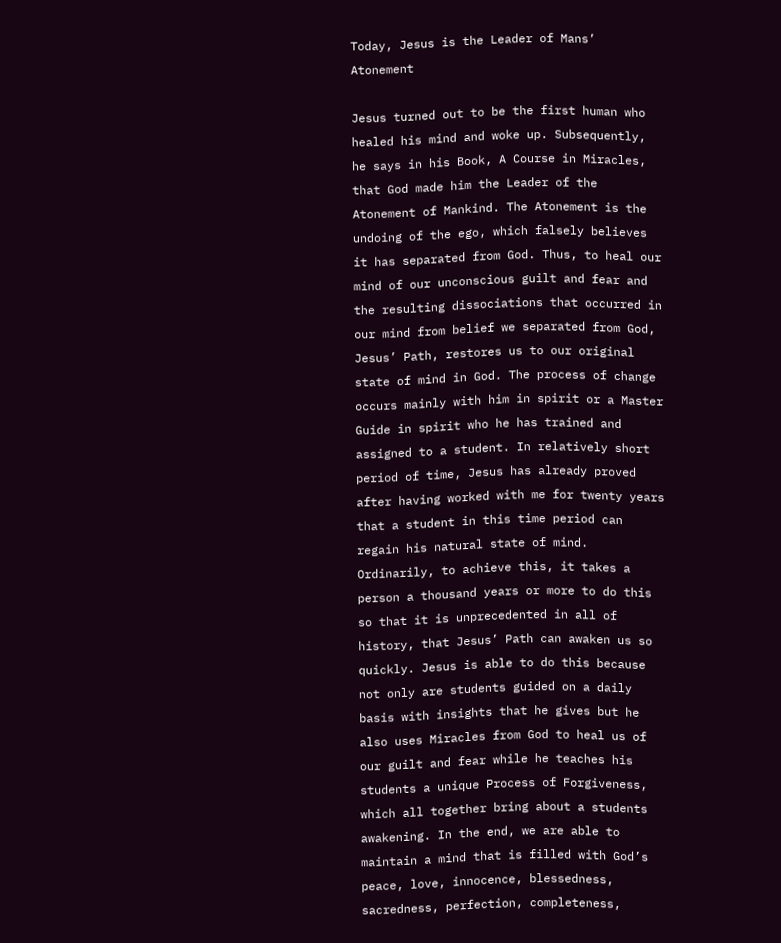Today, Jesus is the Leader of Mans’ Atonement

Jesus turned out to be the first human who healed his mind and woke up. Subsequently, he says in his Book, A Course in Miracles, that God made him the Leader of the Atonement of Mankind. The Atonement is the undoing of the ego, which falsely believes it has separated from God. Thus, to heal our mind of our unconscious guilt and fear and the resulting dissociations that occurred in our mind from belief we separated from God, Jesus’ Path, restores us to our original state of mind in God. The process of change occurs mainly with him in spirit or a Master Guide in spirit who he has trained and assigned to a student. In relatively short period of time, Jesus has already proved after having worked with me for twenty years that a student in this time period can regain his natural state of mind.  Ordinarily, to achieve this, it takes a person a thousand years or more to do this so that it is unprecedented in all of history, that Jesus’ Path can awaken us so quickly. Jesus is able to do this because not only are students guided on a daily basis with insights that he gives but he also uses Miracles from God to heal us of our guilt and fear while he teaches his students a unique Process of Forgiveness, which all together bring about a students awakening. In the end, we are able to maintain a mind that is filled with God’s peace, love, innocence, blessedness, sacredness, perfection, completeness,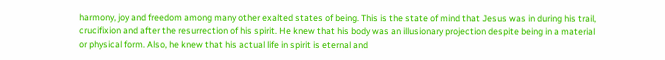harmony, joy and freedom among many other exalted states of being. This is the state of mind that Jesus was in during his trail, crucifixion and after the resurrection of his spirit. He knew that his body was an illusionary projection despite being in a material or physical form. Also, he knew that his actual life in spirit is eternal and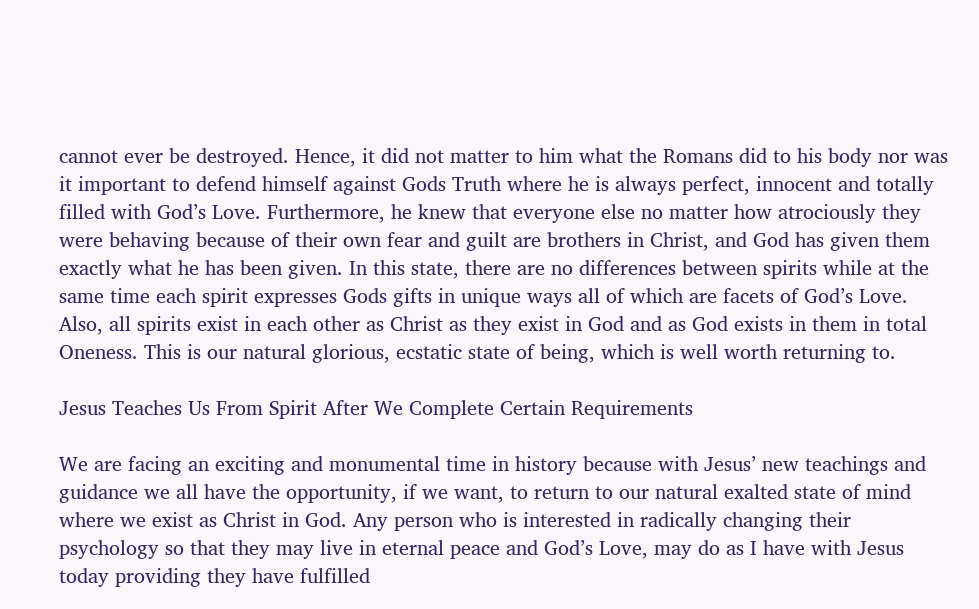cannot ever be destroyed. Hence, it did not matter to him what the Romans did to his body nor was it important to defend himself against Gods Truth where he is always perfect, innocent and totally filled with God’s Love. Furthermore, he knew that everyone else no matter how atrociously they were behaving because of their own fear and guilt are brothers in Christ, and God has given them exactly what he has been given. In this state, there are no differences between spirits while at the same time each spirit expresses Gods gifts in unique ways all of which are facets of God’s Love. Also, all spirits exist in each other as Christ as they exist in God and as God exists in them in total Oneness. This is our natural glorious, ecstatic state of being, which is well worth returning to.

Jesus Teaches Us From Spirit After We Complete Certain Requirements

We are facing an exciting and monumental time in history because with Jesus’ new teachings and guidance we all have the opportunity, if we want, to return to our natural exalted state of mind where we exist as Christ in God. Any person who is interested in radically changing their psychology so that they may live in eternal peace and God’s Love, may do as I have with Jesus today providing they have fulfilled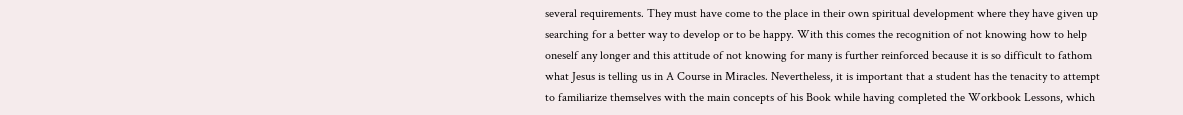several requirements. They must have come to the place in their own spiritual development where they have given up searching for a better way to develop or to be happy. With this comes the recognition of not knowing how to help oneself any longer and this attitude of not knowing for many is further reinforced because it is so difficult to fathom what Jesus is telling us in A Course in Miracles. Nevertheless, it is important that a student has the tenacity to attempt to familiarize themselves with the main concepts of his Book while having completed the Workbook Lessons, which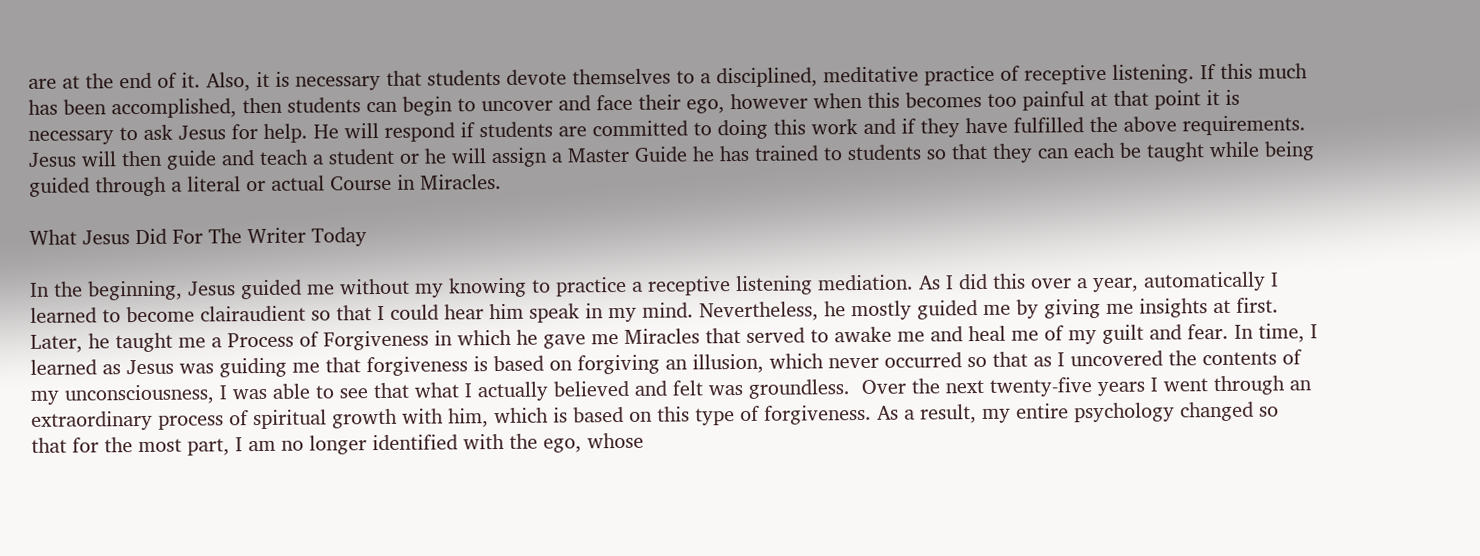are at the end of it. Also, it is necessary that students devote themselves to a disciplined, meditative practice of receptive listening. If this much has been accomplished, then students can begin to uncover and face their ego, however when this becomes too painful at that point it is necessary to ask Jesus for help. He will respond if students are committed to doing this work and if they have fulfilled the above requirements. Jesus will then guide and teach a student or he will assign a Master Guide he has trained to students so that they can each be taught while being guided through a literal or actual Course in Miracles.

What Jesus Did For The Writer Today

In the beginning, Jesus guided me without my knowing to practice a receptive listening mediation. As I did this over a year, automatically I learned to become clairaudient so that I could hear him speak in my mind. Nevertheless, he mostly guided me by giving me insights at first. Later, he taught me a Process of Forgiveness in which he gave me Miracles that served to awake me and heal me of my guilt and fear. In time, I learned as Jesus was guiding me that forgiveness is based on forgiving an illusion, which never occurred so that as I uncovered the contents of my unconsciousness, I was able to see that what I actually believed and felt was groundless.  Over the next twenty-five years I went through an extraordinary process of spiritual growth with him, which is based on this type of forgiveness. As a result, my entire psychology changed so that for the most part, I am no longer identified with the ego, whose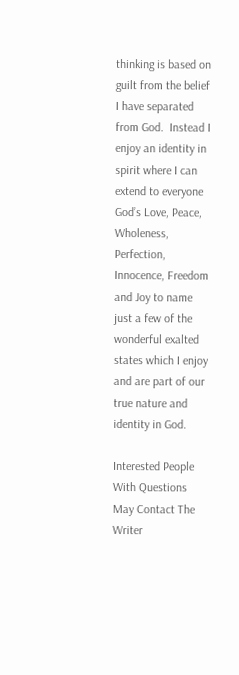thinking is based on guilt from the belief  I have separated from God.  Instead I enjoy an identity in spirit where I can extend to everyone God’s Love, Peace, Wholeness, Perfection, Innocence, Freedom and Joy to name just a few of the wonderful exalted states which I enjoy and are part of our true nature and identity in God.

Interested People With Questions May Contact The Writer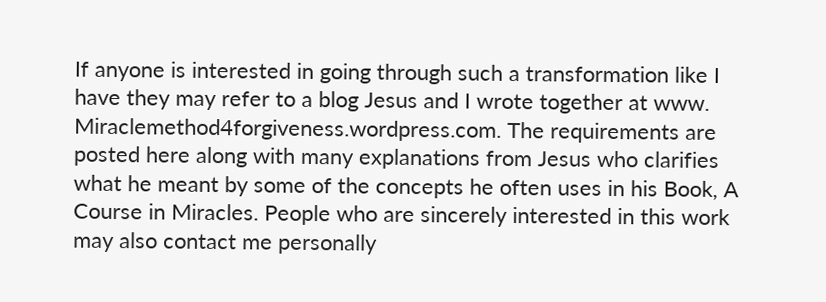If anyone is interested in going through such a transformation like I have they may refer to a blog Jesus and I wrote together at www. Miraclemethod4forgiveness.wordpress.com. The requirements are posted here along with many explanations from Jesus who clarifies what he meant by some of the concepts he often uses in his Book, A Course in Miracles. People who are sincerely interested in this work may also contact me personally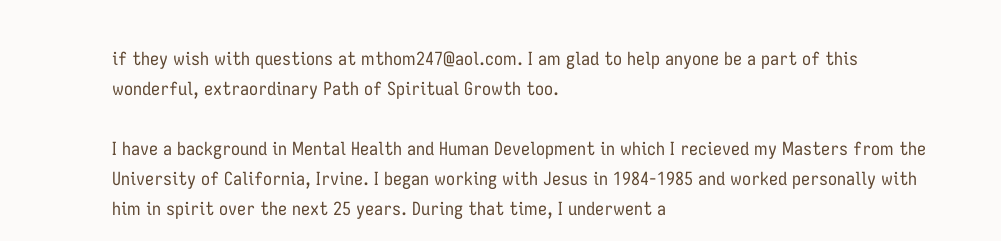if they wish with questions at mthom247@aol.com. I am glad to help anyone be a part of this wonderful, extraordinary Path of Spiritual Growth too.

I have a background in Mental Health and Human Development in which I recieved my Masters from the University of California, Irvine. I began working with Jesus in 1984-1985 and worked personally with him in spirit over the next 25 years. During that time, I underwent a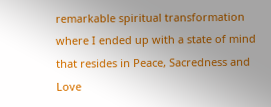remarkable spiritual transformation where I ended up with a state of mind that resides in Peace, Sacredness and Love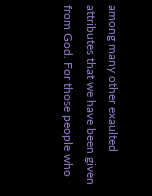among many other exaulted attributes that we have been given from God. For those people who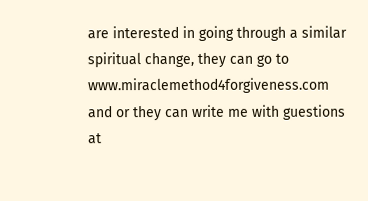are interested in going through a similar spiritual change, they can go to www.miraclemethod4forgiveness.com and or they can write me with guestions at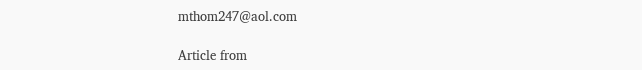mthom247@aol.com

Article from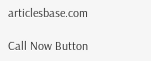articlesbase.com

Call Now Button